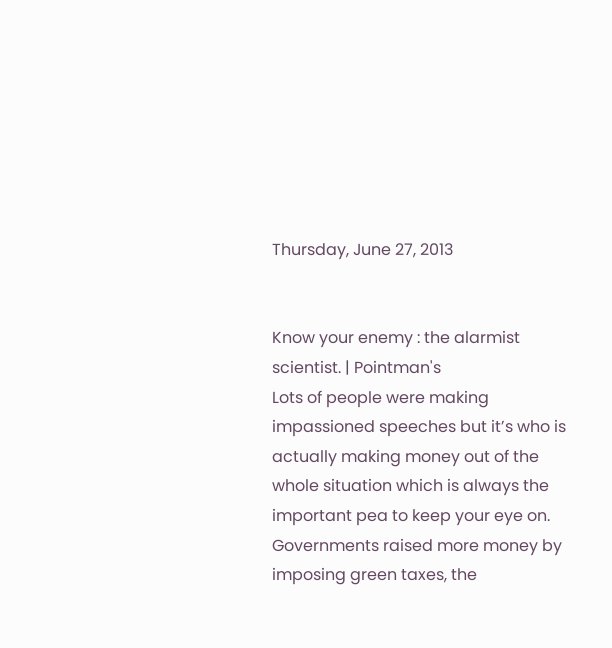Thursday, June 27, 2013


Know your enemy : the alarmist scientist. | Pointman's
Lots of people were making impassioned speeches but it’s who is actually making money out of the whole situation which is always the important pea to keep your eye on. Governments raised more money by imposing green taxes, the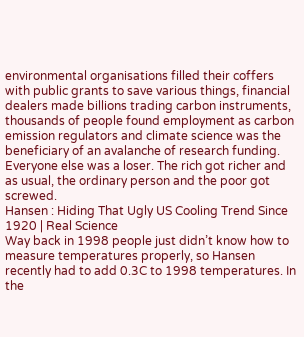environmental organisations filled their coffers with public grants to save various things, financial dealers made billions trading carbon instruments, thousands of people found employment as carbon emission regulators and climate science was the beneficiary of an avalanche of research funding. Everyone else was a loser. The rich got richer and as usual, the ordinary person and the poor got screwed.
Hansen : Hiding That Ugly US Cooling Trend Since 1920 | Real Science
Way back in 1998 people just didn’t know how to measure temperatures properly, so Hansen recently had to add 0.3C to 1998 temperatures. In the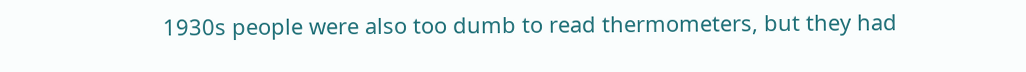1930s people were also too dumb to read thermometers, but they had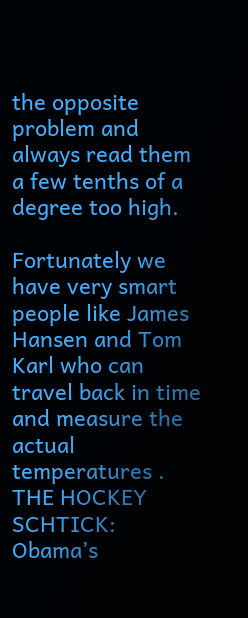the opposite problem and always read them a few tenths of a degree too high.

Fortunately we have very smart people like James Hansen and Tom Karl who can travel back in time and measure the actual temperatures .
THE HOCKEY SCHTICK: Obama’s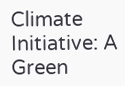Climate Initiative: A Green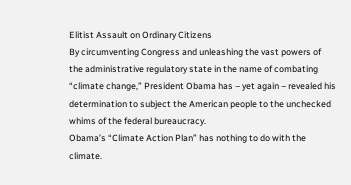Elitist Assault on Ordinary Citizens
By circumventing Congress and unleashing the vast powers of the administrative regulatory state in the name of combating “climate change,” President Obama has – yet again – revealed his determination to subject the American people to the unchecked whims of the federal bureaucracy.
Obama’s “Climate Action Plan” has nothing to do with the climate.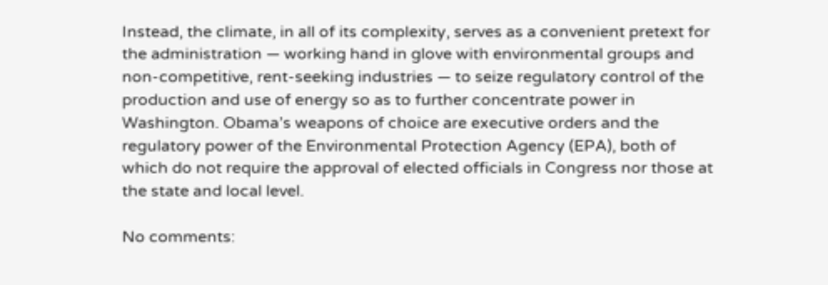Instead, the climate, in all of its complexity, serves as a convenient pretext for the administration — working hand in glove with environmental groups and non-competitive, rent-seeking industries — to seize regulatory control of the production and use of energy so as to further concentrate power in Washington. Obama’s weapons of choice are executive orders and the regulatory power of the Environmental Protection Agency (EPA), both of which do not require the approval of elected officials in Congress nor those at the state and local level.

No comments: